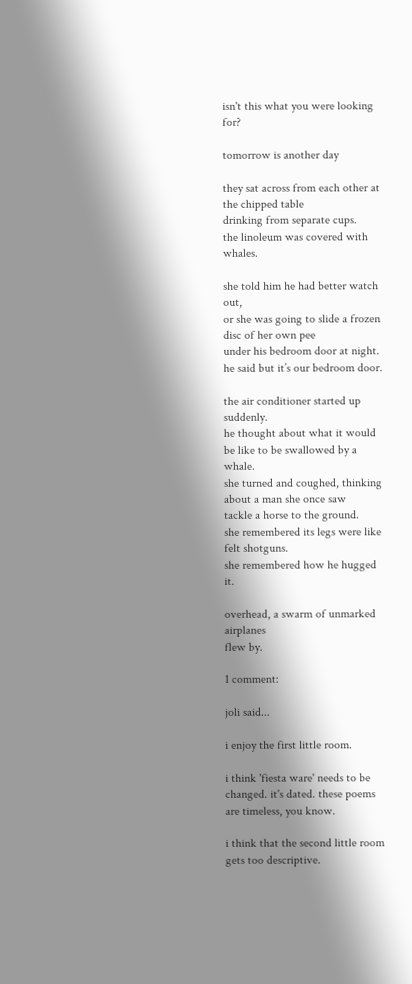isn't this what you were looking for?

tomorrow is another day

they sat across from each other at the chipped table
drinking from separate cups.
the linoleum was covered with whales.

she told him he had better watch out,
or she was going to slide a frozen disc of her own pee
under his bedroom door at night.
he said but it’s our bedroom door.

the air conditioner started up suddenly.
he thought about what it would be like to be swallowed by a whale.
she turned and coughed, thinking about a man she once saw
tackle a horse to the ground.
she remembered its legs were like felt shotguns.
she remembered how he hugged it.

overhead, a swarm of unmarked airplanes
flew by.

1 comment:

joli said...

i enjoy the first little room.

i think 'fiesta ware' needs to be changed. it's dated. these poems are timeless, you know.

i think that the second little room gets too descriptive.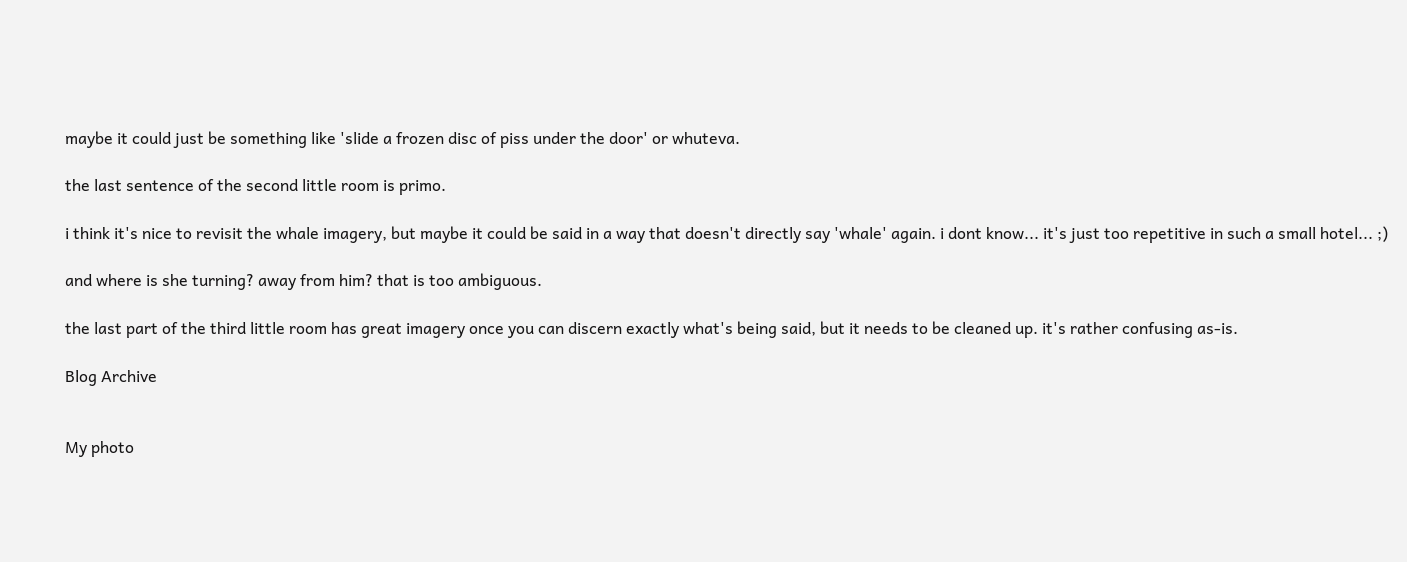maybe it could just be something like 'slide a frozen disc of piss under the door' or whuteva.

the last sentence of the second little room is primo.

i think it's nice to revisit the whale imagery, but maybe it could be said in a way that doesn't directly say 'whale' again. i dont know... it's just too repetitive in such a small hotel... ;)

and where is she turning? away from him? that is too ambiguous.

the last part of the third little room has great imagery once you can discern exactly what's being said, but it needs to be cleaned up. it's rather confusing as-is.

Blog Archive


My photo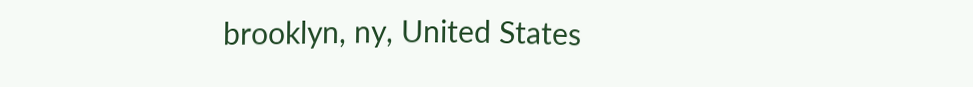brooklyn, ny, United States